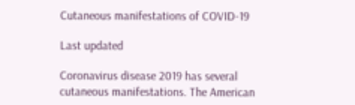Cutaneous manifestations of COVID-19

Last updated

Coronavirus disease 2019 has several cutaneous manifestations. The American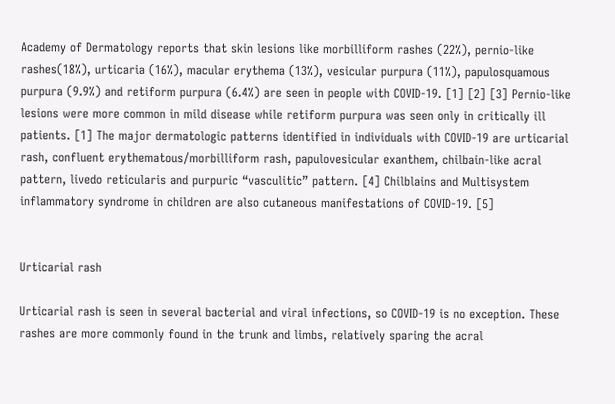Academy of Dermatology reports that skin lesions like morbilliform rashes (22%), pernio-like rashes(18%), urticaria (16%), macular erythema (13%), vesicular purpura (11%), papulosquamous purpura (9.9%) and retiform purpura (6.4%) are seen in people with COVID-19. [1] [2] [3] Pernio-like lesions were more common in mild disease while retiform purpura was seen only in critically ill patients. [1] The major dermatologic patterns identified in individuals with COVID-19 are urticarial rash, confluent erythematous/morbilliform rash, papulovesicular exanthem, chilbain-like acral pattern, livedo reticularis and purpuric “vasculitic” pattern. [4] Chilblains and Multisystem inflammatory syndrome in children are also cutaneous manifestations of COVID-19. [5]


Urticarial rash

Urticarial rash is seen in several bacterial and viral infections, so COVID-19 is no exception. These rashes are more commonly found in the trunk and limbs, relatively sparing the acral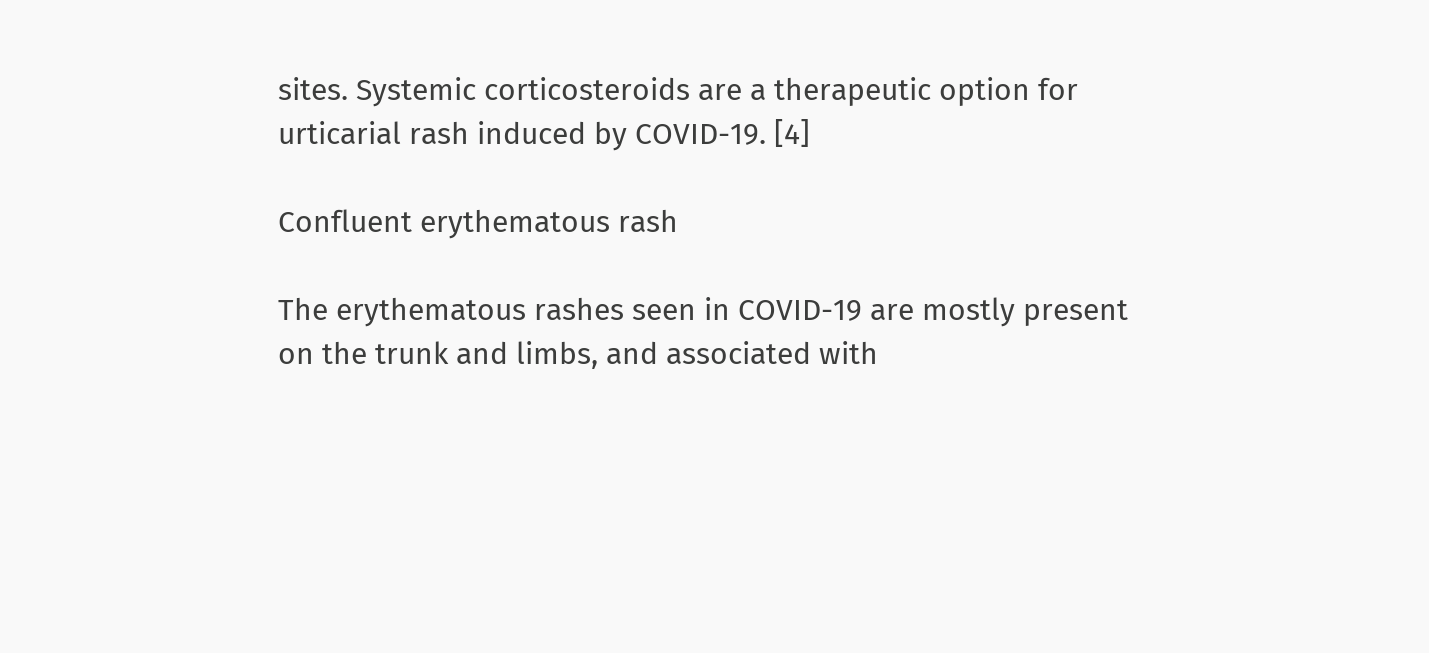sites. Systemic corticosteroids are a therapeutic option for urticarial rash induced by COVID-19. [4]

Confluent erythematous rash

The erythematous rashes seen in COVID-19 are mostly present on the trunk and limbs, and associated with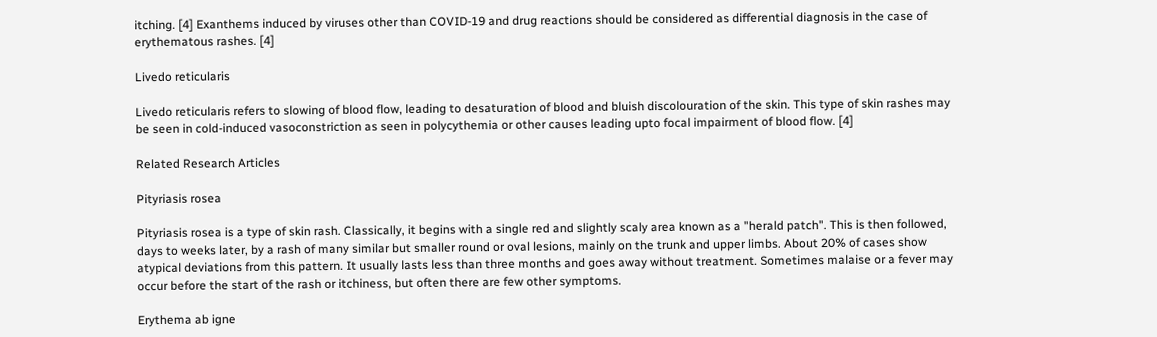itching. [4] Exanthems induced by viruses other than COVID-19 and drug reactions should be considered as differential diagnosis in the case of erythematous rashes. [4]

Livedo reticularis

Livedo reticularis refers to slowing of blood flow, leading to desaturation of blood and bluish discolouration of the skin. This type of skin rashes may be seen in cold-induced vasoconstriction as seen in polycythemia or other causes leading upto focal impairment of blood flow. [4]

Related Research Articles

Pityriasis rosea

Pityriasis rosea is a type of skin rash. Classically, it begins with a single red and slightly scaly area known as a "herald patch". This is then followed, days to weeks later, by a rash of many similar but smaller round or oval lesions, mainly on the trunk and upper limbs. About 20% of cases show atypical deviations from this pattern. It usually lasts less than three months and goes away without treatment. Sometimes malaise or a fever may occur before the start of the rash or itchiness, but often there are few other symptoms.

Erythema ab igne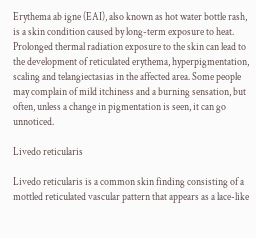Erythema ab igne (EAI), also known as hot water bottle rash, is a skin condition caused by long-term exposure to heat. Prolonged thermal radiation exposure to the skin can lead to the development of reticulated erythema, hyperpigmentation, scaling and telangiectasias in the affected area. Some people may complain of mild itchiness and a burning sensation, but often, unless a change in pigmentation is seen, it can go unnoticed.

Livedo reticularis

Livedo reticularis is a common skin finding consisting of a mottled reticulated vascular pattern that appears as a lace-like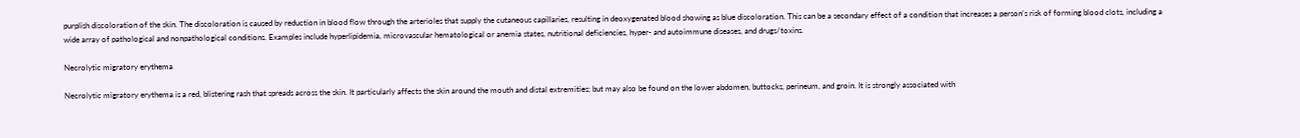purplish discoloration of the skin. The discoloration is caused by reduction in blood flow through the arterioles that supply the cutaneous capillaries, resulting in deoxygenated blood showing as blue discoloration. This can be a secondary effect of a condition that increases a person's risk of forming blood clots, including a wide array of pathological and nonpathological conditions. Examples include hyperlipidemia, microvascular hematological or anemia states, nutritional deficiencies, hyper- and autoimmune diseases, and drugs/toxins.

Necrolytic migratory erythema

Necrolytic migratory erythema is a red, blistering rash that spreads across the skin. It particularly affects the skin around the mouth and distal extremities; but may also be found on the lower abdomen, buttocks, perineum, and groin. It is strongly associated with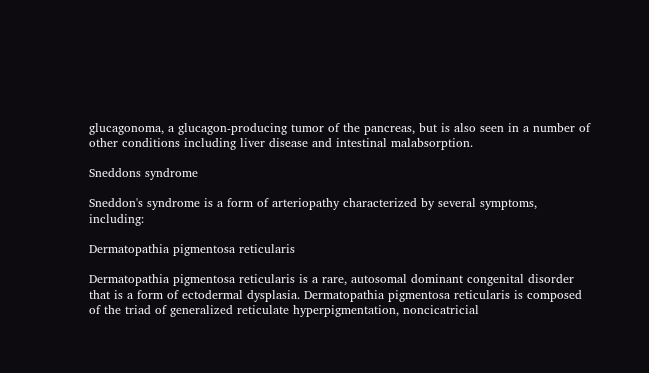glucagonoma, a glucagon-producing tumor of the pancreas, but is also seen in a number of other conditions including liver disease and intestinal malabsorption.

Sneddons syndrome

Sneddon's syndrome is a form of arteriopathy characterized by several symptoms, including:

Dermatopathia pigmentosa reticularis

Dermatopathia pigmentosa reticularis is a rare, autosomal dominant congenital disorder that is a form of ectodermal dysplasia. Dermatopathia pigmentosa reticularis is composed of the triad of generalized reticulate hyperpigmentation, noncicatricial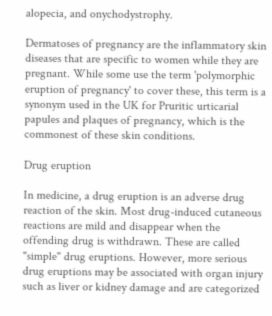alopecia, and onychodystrophy.

Dermatoses of pregnancy are the inflammatory skin diseases that are specific to women while they are pregnant. While some use the term 'polymorphic eruption of pregnancy' to cover these, this term is a synonym used in the UK for Pruritic urticarial papules and plaques of pregnancy, which is the commonest of these skin conditions.

Drug eruption

In medicine, a drug eruption is an adverse drug reaction of the skin. Most drug-induced cutaneous reactions are mild and disappear when the offending drug is withdrawn. These are called "simple" drug eruptions. However, more serious drug eruptions may be associated with organ injury such as liver or kidney damage and are categorized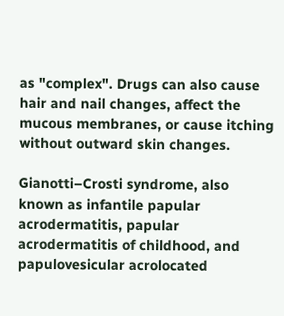as "complex". Drugs can also cause hair and nail changes, affect the mucous membranes, or cause itching without outward skin changes.

Gianotti–Crosti syndrome, also known as infantile papular acrodermatitis, papular acrodermatitis of childhood, and papulovesicular acrolocated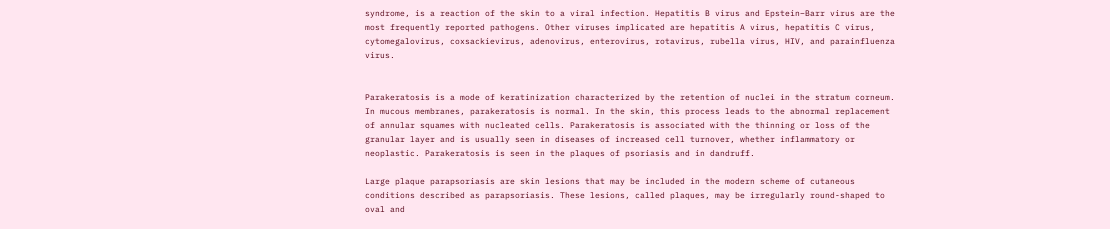syndrome, is a reaction of the skin to a viral infection. Hepatitis B virus and Epstein–Barr virus are the most frequently reported pathogens. Other viruses implicated are hepatitis A virus, hepatitis C virus, cytomegalovirus, coxsackievirus, adenovirus, enterovirus, rotavirus, rubella virus, HIV, and parainfluenza virus.


Parakeratosis is a mode of keratinization characterized by the retention of nuclei in the stratum corneum. In mucous membranes, parakeratosis is normal. In the skin, this process leads to the abnormal replacement of annular squames with nucleated cells. Parakeratosis is associated with the thinning or loss of the granular layer and is usually seen in diseases of increased cell turnover, whether inflammatory or neoplastic. Parakeratosis is seen in the plaques of psoriasis and in dandruff.

Large plaque parapsoriasis are skin lesions that may be included in the modern scheme of cutaneous conditions described as parapsoriasis. These lesions, called plaques, may be irregularly round-shaped to oval and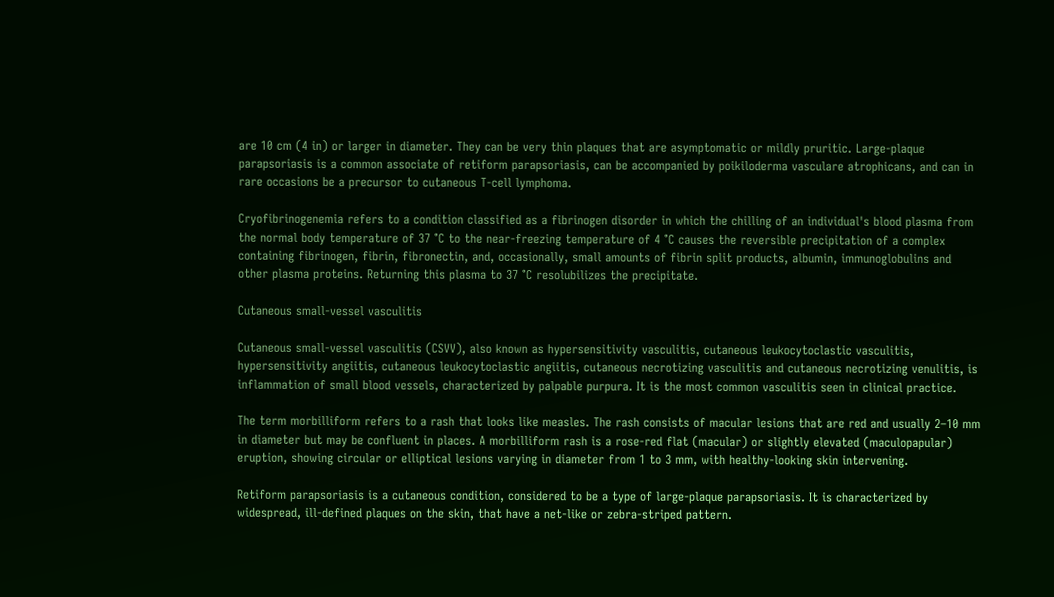are 10 cm (4 in) or larger in diameter. They can be very thin plaques that are asymptomatic or mildly pruritic. Large-plaque parapsoriasis is a common associate of retiform parapsoriasis, can be accompanied by poikiloderma vasculare atrophicans, and can in rare occasions be a precursor to cutaneous T-cell lymphoma.

Cryofibrinogenemia refers to a condition classified as a fibrinogen disorder in which the chilling of an individual's blood plasma from the normal body temperature of 37 °C to the near-freezing temperature of 4 °C causes the reversible precipitation of a complex containing fibrinogen, fibrin, fibronectin, and, occasionally, small amounts of fibrin split products, albumin, immunoglobulins and other plasma proteins. Returning this plasma to 37 °C resolubilizes the precipitate.

Cutaneous small-vessel vasculitis

Cutaneous small-vessel vasculitis (CSVV), also known as hypersensitivity vasculitis, cutaneous leukocytoclastic vasculitis, hypersensitivity angiitis, cutaneous leukocytoclastic angiitis, cutaneous necrotizing vasculitis and cutaneous necrotizing venulitis, is inflammation of small blood vessels, characterized by palpable purpura. It is the most common vasculitis seen in clinical practice.

The term morbilliform refers to a rash that looks like measles. The rash consists of macular lesions that are red and usually 2–10 mm in diameter but may be confluent in places. A morbilliform rash is a rose-red flat (macular) or slightly elevated (maculopapular) eruption, showing circular or elliptical lesions varying in diameter from 1 to 3 mm, with healthy-looking skin intervening.

Retiform parapsoriasis is a cutaneous condition, considered to be a type of large-plaque parapsoriasis. It is characterized by widespread, ill-defined plaques on the skin, that have a net-like or zebra-striped pattern.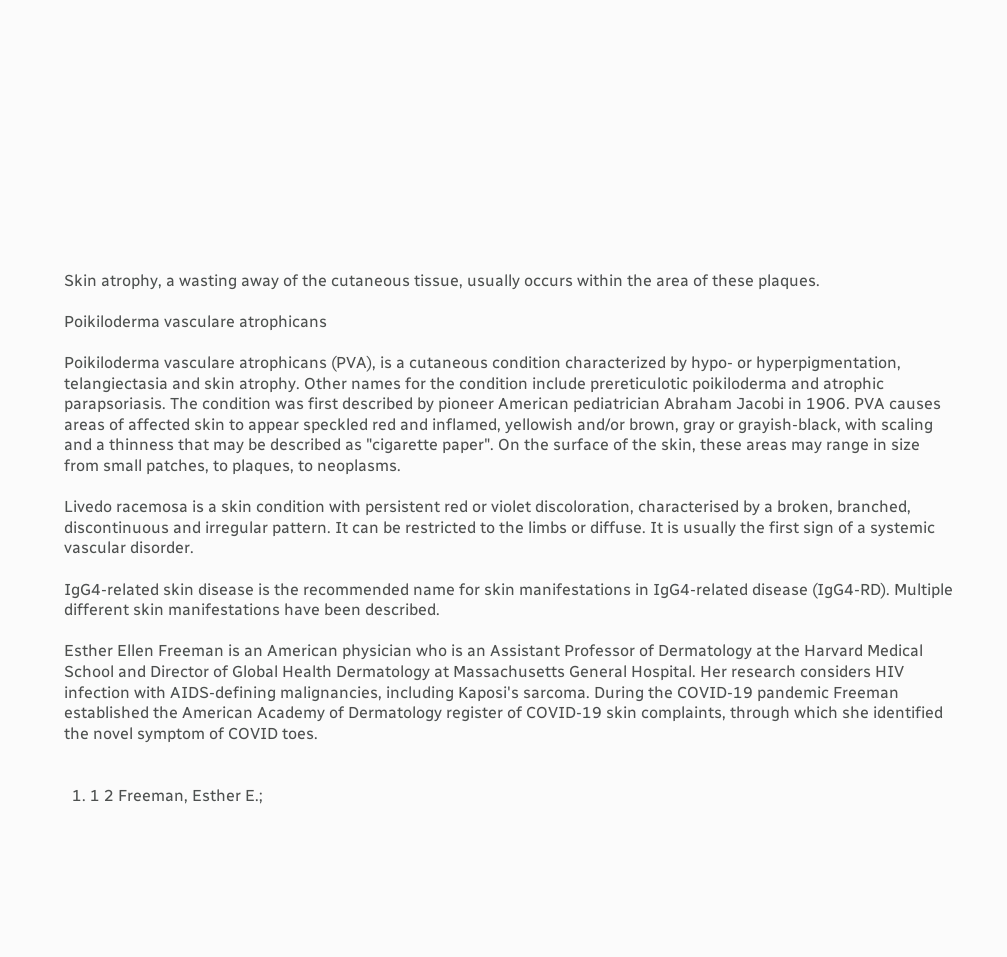Skin atrophy, a wasting away of the cutaneous tissue, usually occurs within the area of these plaques.

Poikiloderma vasculare atrophicans

Poikiloderma vasculare atrophicans (PVA), is a cutaneous condition characterized by hypo- or hyperpigmentation, telangiectasia and skin atrophy. Other names for the condition include prereticulotic poikiloderma and atrophic parapsoriasis. The condition was first described by pioneer American pediatrician Abraham Jacobi in 1906. PVA causes areas of affected skin to appear speckled red and inflamed, yellowish and/or brown, gray or grayish-black, with scaling and a thinness that may be described as "cigarette paper". On the surface of the skin, these areas may range in size from small patches, to plaques, to neoplasms.

Livedo racemosa is a skin condition with persistent red or violet discoloration, characterised by a broken, branched, discontinuous and irregular pattern. It can be restricted to the limbs or diffuse. It is usually the first sign of a systemic vascular disorder.

IgG4-related skin disease is the recommended name for skin manifestations in IgG4-related disease (IgG4-RD). Multiple different skin manifestations have been described.

Esther Ellen Freeman is an American physician who is an Assistant Professor of Dermatology at the Harvard Medical School and Director of Global Health Dermatology at Massachusetts General Hospital. Her research considers HIV infection with AIDS-defining malignancies, including Kaposi's sarcoma. During the COVID-19 pandemic Freeman established the American Academy of Dermatology register of COVID-19 skin complaints, through which she identified the novel symptom of COVID toes.


  1. 1 2 Freeman, Esther E.;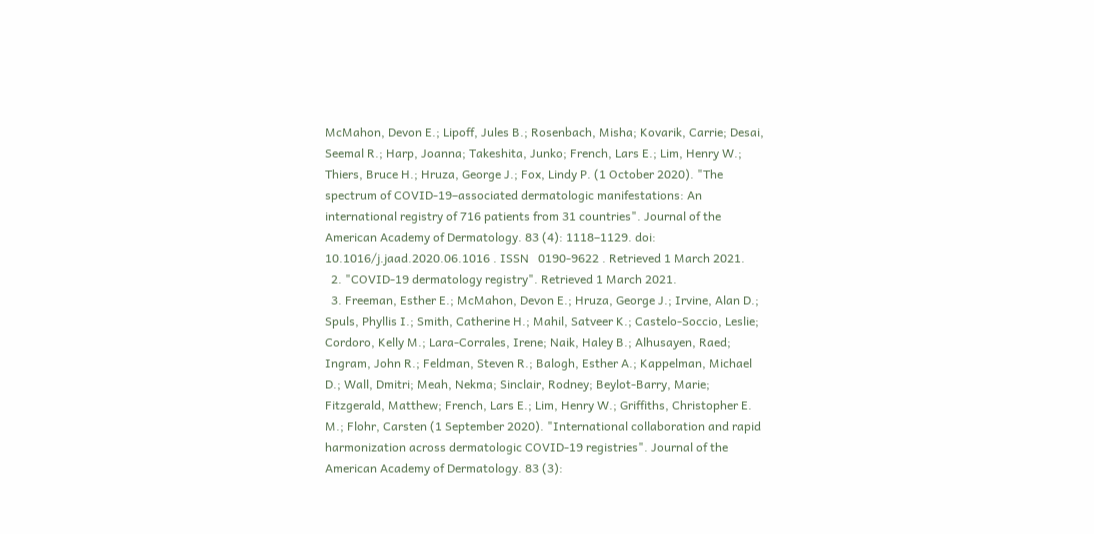McMahon, Devon E.; Lipoff, Jules B.; Rosenbach, Misha; Kovarik, Carrie; Desai, Seemal R.; Harp, Joanna; Takeshita, Junko; French, Lars E.; Lim, Henry W.; Thiers, Bruce H.; Hruza, George J.; Fox, Lindy P. (1 October 2020). "The spectrum of COVID-19–associated dermatologic manifestations: An international registry of 716 patients from 31 countries". Journal of the American Academy of Dermatology. 83 (4): 1118–1129. doi: 10.1016/j.jaad.2020.06.1016 . ISSN   0190-9622 . Retrieved 1 March 2021.
  2. "COVID-19 dermatology registry". Retrieved 1 March 2021.
  3. Freeman, Esther E.; McMahon, Devon E.; Hruza, George J.; Irvine, Alan D.; Spuls, Phyllis I.; Smith, Catherine H.; Mahil, Satveer K.; Castelo-Soccio, Leslie; Cordoro, Kelly M.; Lara-Corrales, Irene; Naik, Haley B.; Alhusayen, Raed; Ingram, John R.; Feldman, Steven R.; Balogh, Esther A.; Kappelman, Michael D.; Wall, Dmitri; Meah, Nekma; Sinclair, Rodney; Beylot-Barry, Marie; Fitzgerald, Matthew; French, Lars E.; Lim, Henry W.; Griffiths, Christopher E. M.; Flohr, Carsten (1 September 2020). "International collaboration and rapid harmonization across dermatologic COVID-19 registries". Journal of the American Academy of Dermatology. 83 (3):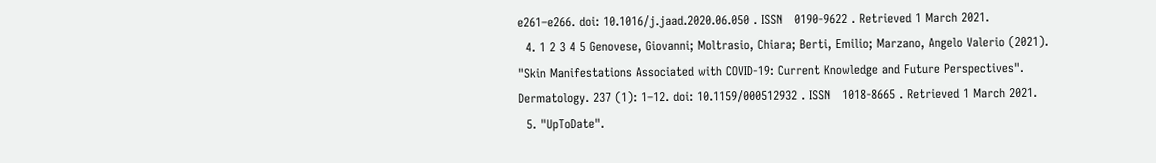e261–e266. doi: 10.1016/j.jaad.2020.06.050 . ISSN   0190-9622 . Retrieved 1 March 2021.
  4. 1 2 3 4 5 Genovese, Giovanni; Moltrasio, Chiara; Berti, Emilio; Marzano, Angelo Valerio (2021). "Skin Manifestations Associated with COVID-19: Current Knowledge and Future Perspectives". Dermatology. 237 (1): 1–12. doi: 10.1159/000512932 . ISSN   1018-8665 . Retrieved 1 March 2021.
  5. "UpToDate".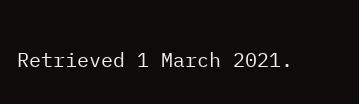Retrieved 1 March 2021.